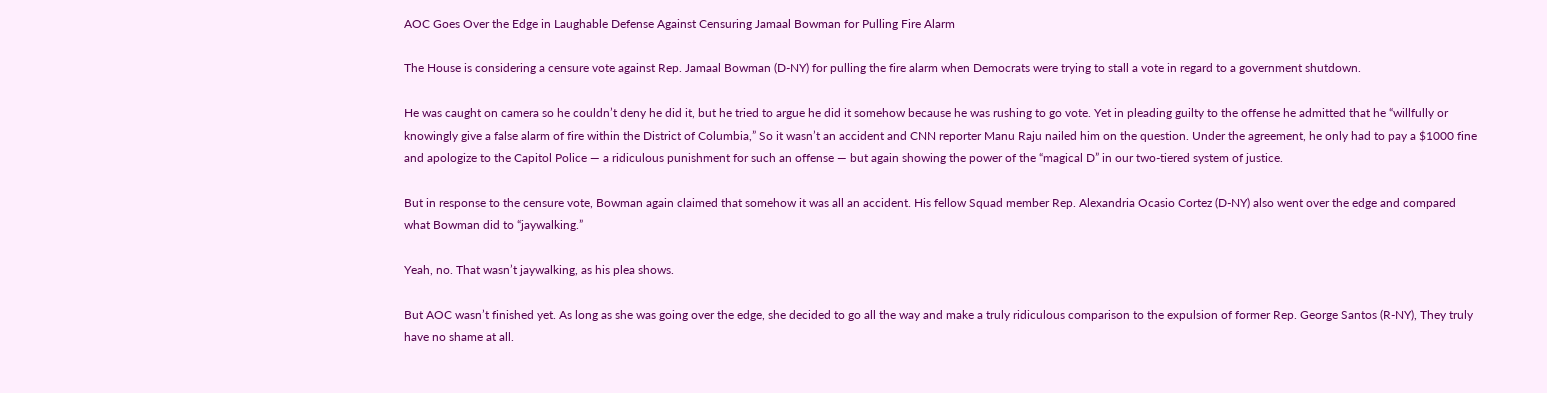AOC Goes Over the Edge in Laughable Defense Against Censuring Jamaal Bowman for Pulling Fire Alarm

The House is considering a censure vote against Rep. Jamaal Bowman (D-NY) for pulling the fire alarm when Democrats were trying to stall a vote in regard to a government shutdown.

He was caught on camera so he couldn’t deny he did it, but he tried to argue he did it somehow because he was rushing to go vote. Yet in pleading guilty to the offense he admitted that he “willfully or knowingly give a false alarm of fire within the District of Columbia,” So it wasn’t an accident and CNN reporter Manu Raju nailed him on the question. Under the agreement, he only had to pay a $1000 fine and apologize to the Capitol Police — a ridiculous punishment for such an offense — but again showing the power of the “magical D” in our two-tiered system of justice.

But in response to the censure vote, Bowman again claimed that somehow it was all an accident. His fellow Squad member Rep. Alexandria Ocasio Cortez (D-NY) also went over the edge and compared what Bowman did to “jaywalking.”

Yeah, no. That wasn’t jaywalking, as his plea shows.

But AOC wasn’t finished yet. As long as she was going over the edge, she decided to go all the way and make a truly ridiculous comparison to the expulsion of former Rep. George Santos (R-NY), They truly have no shame at all.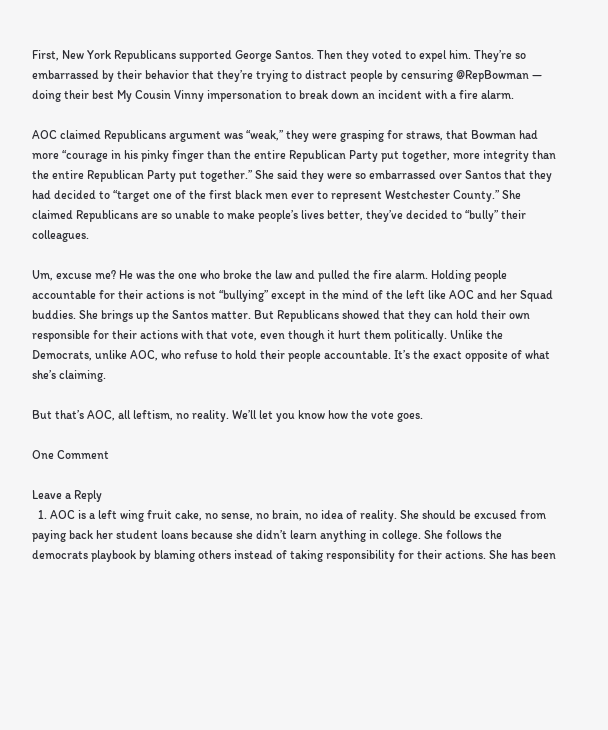First, New York Republicans supported George Santos. Then they voted to expel him. They’re so embarrassed by their behavior that they’re trying to distract people by censuring @RepBowman — doing their best My Cousin Vinny impersonation to break down an incident with a fire alarm.

AOC claimed Republicans argument was “weak,” they were grasping for straws, that Bowman had more “courage in his pinky finger than the entire Republican Party put together, more integrity than the entire Republican Party put together.” She said they were so embarrassed over Santos that they had decided to “target one of the first black men ever to represent Westchester County.” She claimed Republicans are so unable to make people’s lives better, they’ve decided to “bully” their colleagues.

Um, excuse me? He was the one who broke the law and pulled the fire alarm. Holding people accountable for their actions is not “bullying” except in the mind of the left like AOC and her Squad buddies. She brings up the Santos matter. But Republicans showed that they can hold their own responsible for their actions with that vote, even though it hurt them politically. Unlike the Democrats, unlike AOC, who refuse to hold their people accountable. It’s the exact opposite of what she’s claiming.

But that’s AOC, all leftism, no reality. We’ll let you know how the vote goes.

One Comment

Leave a Reply
  1. AOC is a left wing fruit cake, no sense, no brain, no idea of reality. She should be excused from paying back her student loans because she didn’t learn anything in college. She follows the democrats playbook by blaming others instead of taking responsibility for their actions. She has been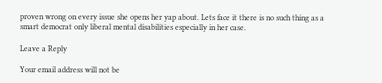proven wrong on every issue she opens her yap about. Lets face it there is no such thing as a smart democrat only liberal mental disabilities especially in her case.

Leave a Reply

Your email address will not be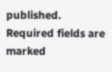published. Required fields are marked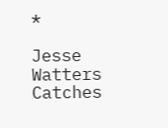*

Jesse Watters Catches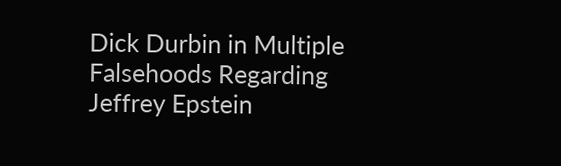Dick Durbin in Multiple Falsehoods Regarding Jeffrey Epstein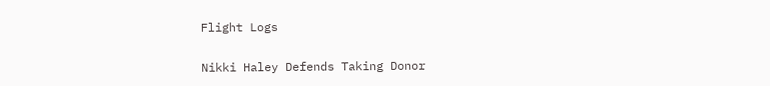Flight Logs

Nikki Haley Defends Taking Donor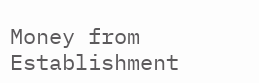Money from Establishment